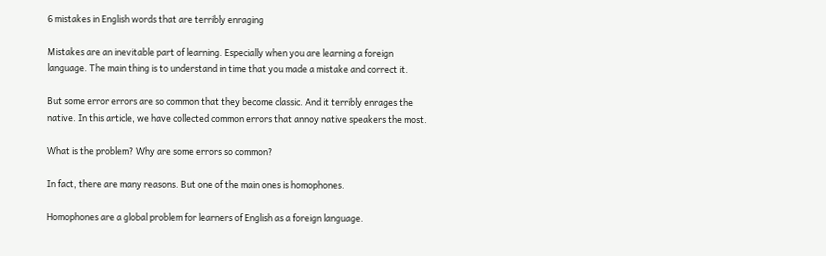6 mistakes in English words that are terribly enraging

Mistakes are an inevitable part of learning. Especially when you are learning a foreign language. The main thing is to understand in time that you made a mistake and correct it.

But some error errors are so common that they become classic. And it terribly enrages the native. In this article, we have collected common errors that annoy native speakers the most.

What is the problem? Why are some errors so common?

In fact, there are many reasons. But one of the main ones is homophones.

Homophones are a global problem for learners of English as a foreign language.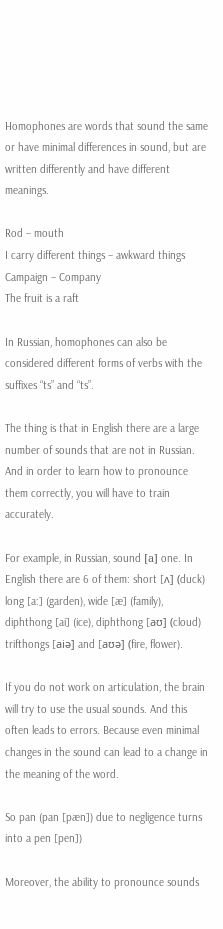Homophones are words that sound the same or have minimal differences in sound, but are written differently and have different meanings.

Rod – mouth
I carry different things – awkward things
Campaign – Company
The fruit is a raft

In Russian, homophones can also be considered different forms of verbs with the suffixes “ts” and “ts”.

The thing is that in English there are a large number of sounds that are not in Russian. And in order to learn how to pronounce them correctly, you will have to train accurately.

For example, in Russian, sound [а] one. In English there are 6 of them: short [ʌ] (duck) long [a:] (garden), wide [æ] (family), diphthong [ai] (ice), diphthong [aʊ] (cloud) trifthongs [aiə] and [aʊə] (fire, flower).

If you do not work on articulation, the brain will try to use the usual sounds. And this often leads to errors. Because even minimal changes in the sound can lead to a change in the meaning of the word.

So pan (pan [pæn]) due to negligence turns into a pen [pen])

Moreover, the ability to pronounce sounds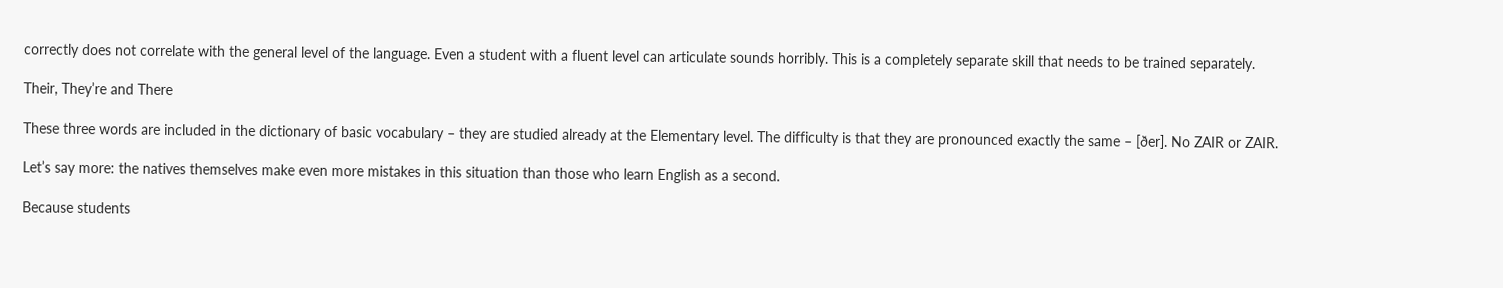correctly does not correlate with the general level of the language. Even a student with a fluent level can articulate sounds horribly. This is a completely separate skill that needs to be trained separately.

Their, They’re and There

These three words are included in the dictionary of basic vocabulary – they are studied already at the Elementary level. The difficulty is that they are pronounced exactly the same – [ðer]. No ZAIR or ZAIR.

Let’s say more: the natives themselves make even more mistakes in this situation than those who learn English as a second.

Because students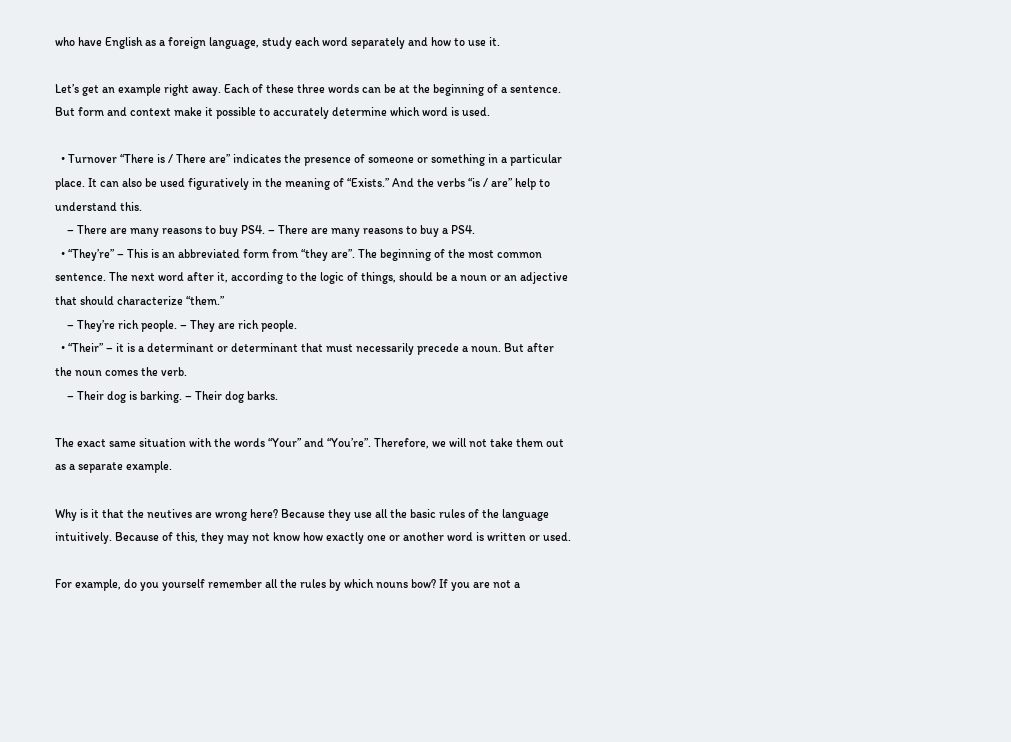who have English as a foreign language, study each word separately and how to use it.

Let’s get an example right away. Each of these three words can be at the beginning of a sentence. But form and context make it possible to accurately determine which word is used.

  • Turnover “There is / There are” indicates the presence of someone or something in a particular place. It can also be used figuratively in the meaning of “Exists.” And the verbs “is / are” help to understand this.
    – There are many reasons to buy PS4. – There are many reasons to buy a PS4.
  • “They’re” – This is an abbreviated form from “they are”. The beginning of the most common sentence. The next word after it, according to the logic of things, should be a noun or an adjective that should characterize “them.”
    – They’re rich people. – They are rich people.
  • “Their” – it is a determinant or determinant that must necessarily precede a noun. But after the noun comes the verb.
    – Their dog is barking. – Their dog barks.

The exact same situation with the words “Your” and “You’re”. Therefore, we will not take them out as a separate example.

Why is it that the neutives are wrong here? Because they use all the basic rules of the language intuitively. Because of this, they may not know how exactly one or another word is written or used.

For example, do you yourself remember all the rules by which nouns bow? If you are not a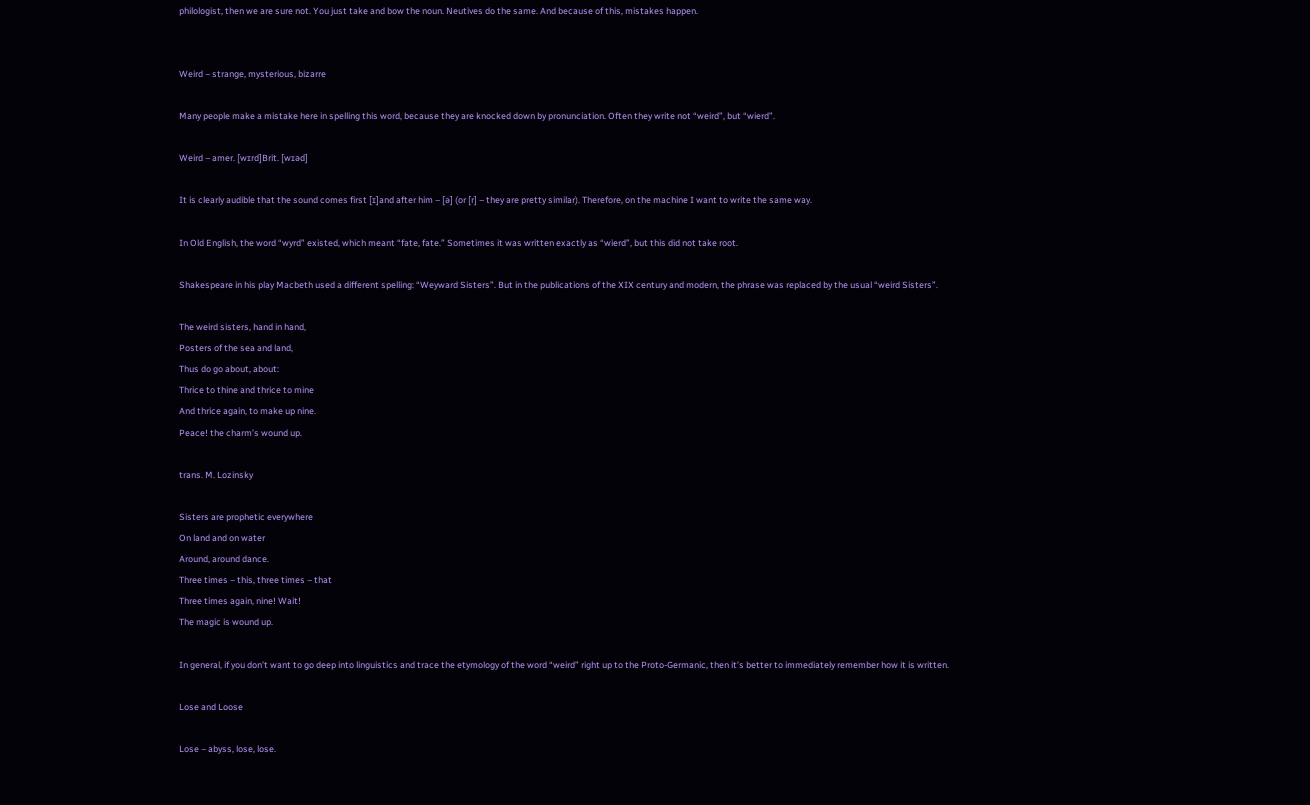philologist, then we are sure not. You just take and bow the noun. Neutives do the same. And because of this, mistakes happen.


Weird – strange, mysterious, bizarre

Many people make a mistake here in spelling this word, because they are knocked down by pronunciation. Often they write not “weird”, but “wierd”.

Weird – amer. [wɪrd]Brit. [wɪəd]

It is clearly audible that the sound comes first [ɪ]and after him – [ə] (or [r] – they are pretty similar). Therefore, on the machine I want to write the same way.

In Old English, the word “wyrd” existed, which meant “fate, fate.” Sometimes it was written exactly as “wierd”, but this did not take root.

Shakespeare in his play Macbeth used a different spelling: “Weyward Sisters”. But in the publications of the XIX century and modern, the phrase was replaced by the usual “weird Sisters”.

The weird sisters, hand in hand,
Posters of the sea and land,
Thus do go about, about:
Thrice to thine and thrice to mine
And thrice again, to make up nine.
Peace! the charm’s wound up.

trans. M. Lozinsky

Sisters are prophetic everywhere
On land and on water
Around, around dance.
Three times – this, three times – that
Three times again, nine! Wait!
The magic is wound up.

In general, if you don’t want to go deep into linguistics and trace the etymology of the word “weird” right up to the Proto-Germanic, then it’s better to immediately remember how it is written.

Lose and Loose

Lose – abyss, lose, lose.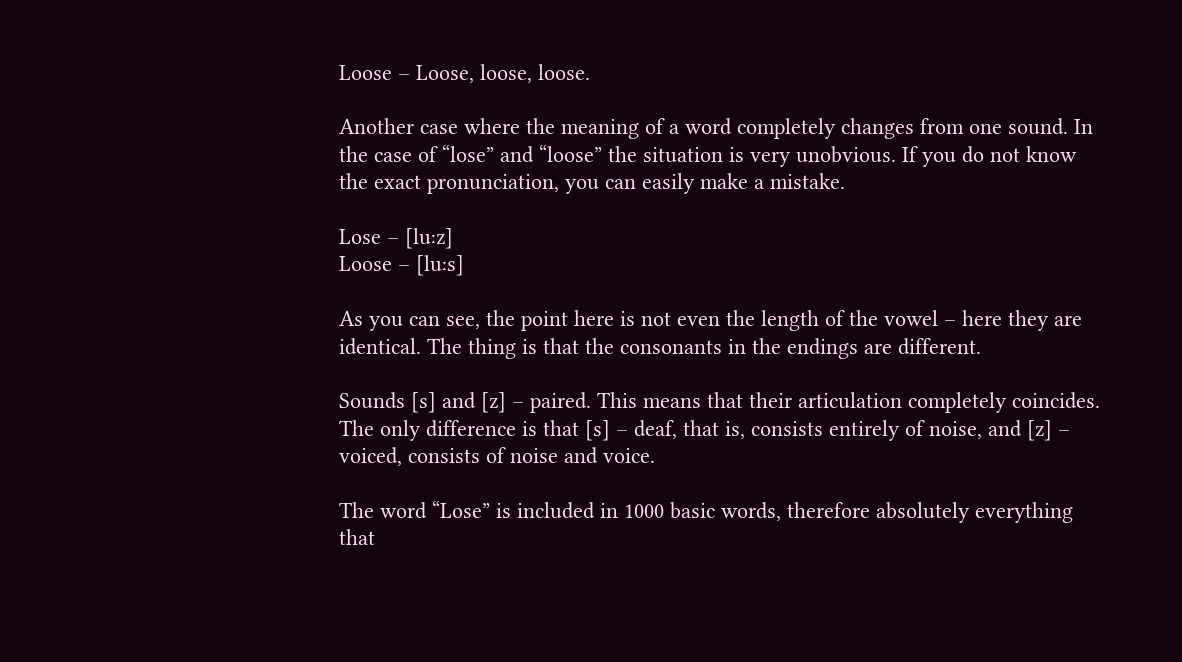Loose – Loose, loose, loose.

Another case where the meaning of a word completely changes from one sound. In the case of “lose” and “loose” the situation is very unobvious. If you do not know the exact pronunciation, you can easily make a mistake.

Lose – [luːz]
Loose – [luːs]

As you can see, the point here is not even the length of the vowel – here they are identical. The thing is that the consonants in the endings are different.

Sounds [s] and [z] – paired. This means that their articulation completely coincides. The only difference is that [s] – deaf, that is, consists entirely of noise, and [z] – voiced, consists of noise and voice.

The word “Lose” is included in 1000 basic words, therefore absolutely everything that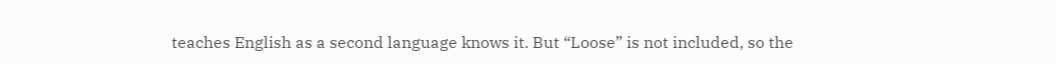teaches English as a second language knows it. But “Loose” is not included, so the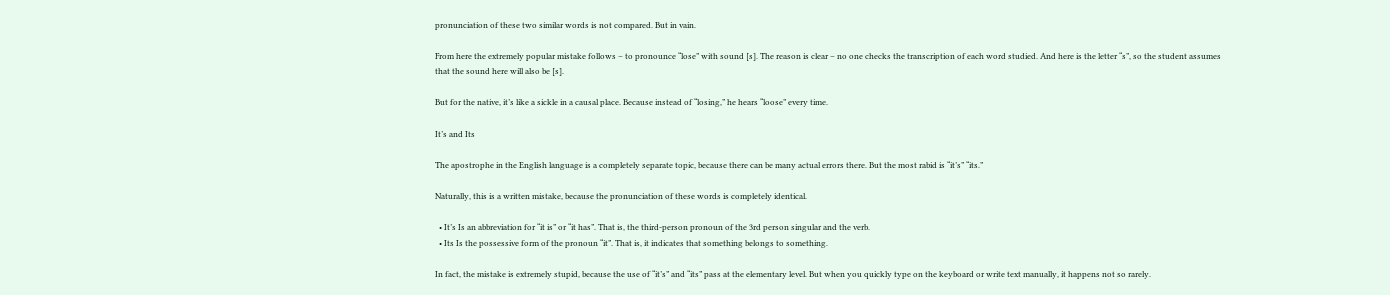pronunciation of these two similar words is not compared. But in vain.

From here the extremely popular mistake follows – to pronounce “lose” with sound [s]. The reason is clear – no one checks the transcription of each word studied. And here is the letter “s”, so the student assumes that the sound here will also be [s].

But for the native, it’s like a sickle in a causal place. Because instead of “losing,” he hears “loose” every time.

It’s and Its

The apostrophe in the English language is a completely separate topic, because there can be many actual errors there. But the most rabid is “it’s” “its.”

Naturally, this is a written mistake, because the pronunciation of these words is completely identical.

  • It’s Is an abbreviation for “it is” or “it has”. That is, the third-person pronoun of the 3rd person singular and the verb.
  • Its Is the possessive form of the pronoun “it”. That is, it indicates that something belongs to something.

In fact, the mistake is extremely stupid, because the use of “it’s” and “its” pass at the elementary level. But when you quickly type on the keyboard or write text manually, it happens not so rarely.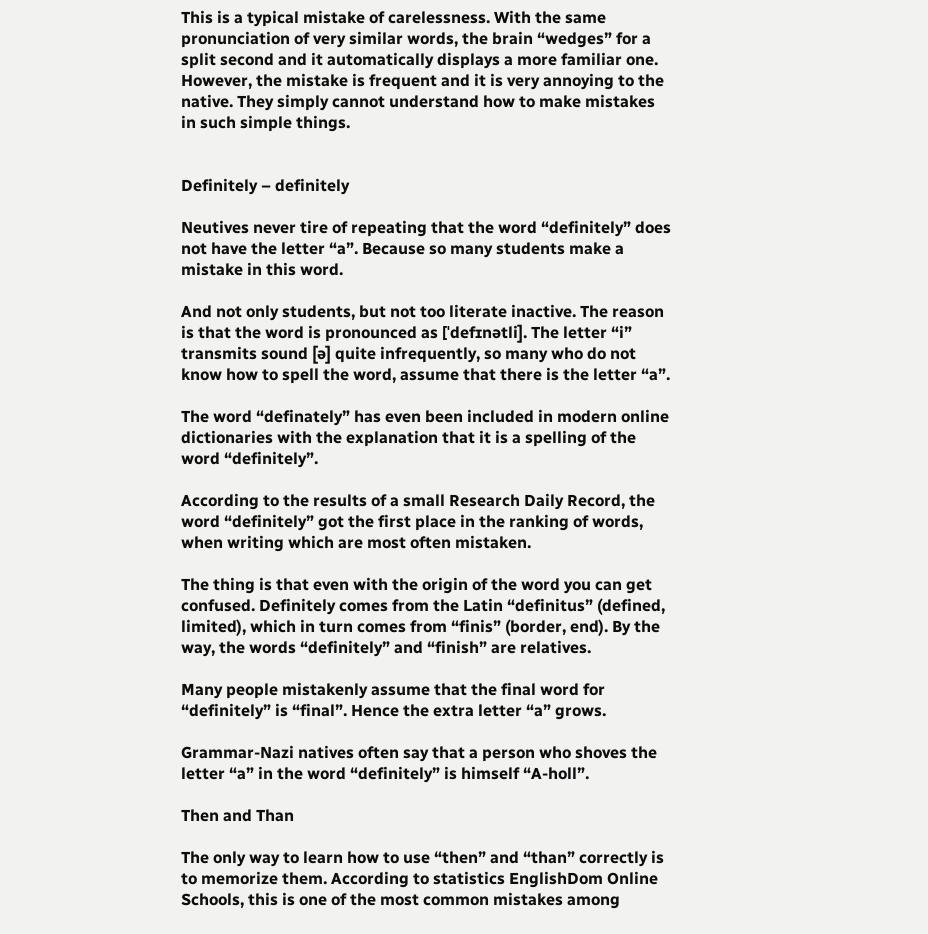This is a typical mistake of carelessness. With the same pronunciation of very similar words, the brain “wedges” for a split second and it automatically displays a more familiar one. However, the mistake is frequent and it is very annoying to the native. They simply cannot understand how to make mistakes in such simple things.


Definitely – definitely

Neutives never tire of repeating that the word “definitely” does not have the letter “a”. Because so many students make a mistake in this word.

And not only students, but not too literate inactive. The reason is that the word is pronounced as [ˈdefɪnətli]. The letter “i” transmits sound [ə] quite infrequently, so many who do not know how to spell the word, assume that there is the letter “a”.

The word “definately” has even been included in modern online dictionaries with the explanation that it is a spelling of the word “definitely”.

According to the results of a small Research Daily Record, the word “definitely” got the first place in the ranking of words, when writing which are most often mistaken.

The thing is that even with the origin of the word you can get confused. Definitely comes from the Latin “definitus” (defined, limited), which in turn comes from “finis” (border, end). By the way, the words “definitely” and “finish” are relatives.

Many people mistakenly assume that the final word for “definitely” is “final”. Hence the extra letter “a” grows.

Grammar-Nazi natives often say that a person who shoves the letter “a” in the word “definitely” is himself “A-holl”.

Then and Than

The only way to learn how to use “then” and “than” correctly is to memorize them. According to statistics EnglishDom Online Schools, this is one of the most common mistakes among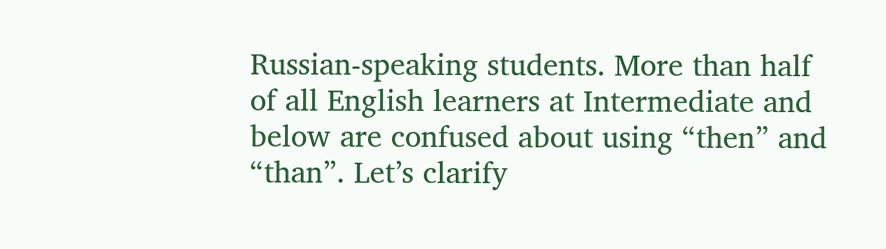Russian-speaking students. More than half of all English learners at Intermediate and below are confused about using “then” and “than”. Let’s clarify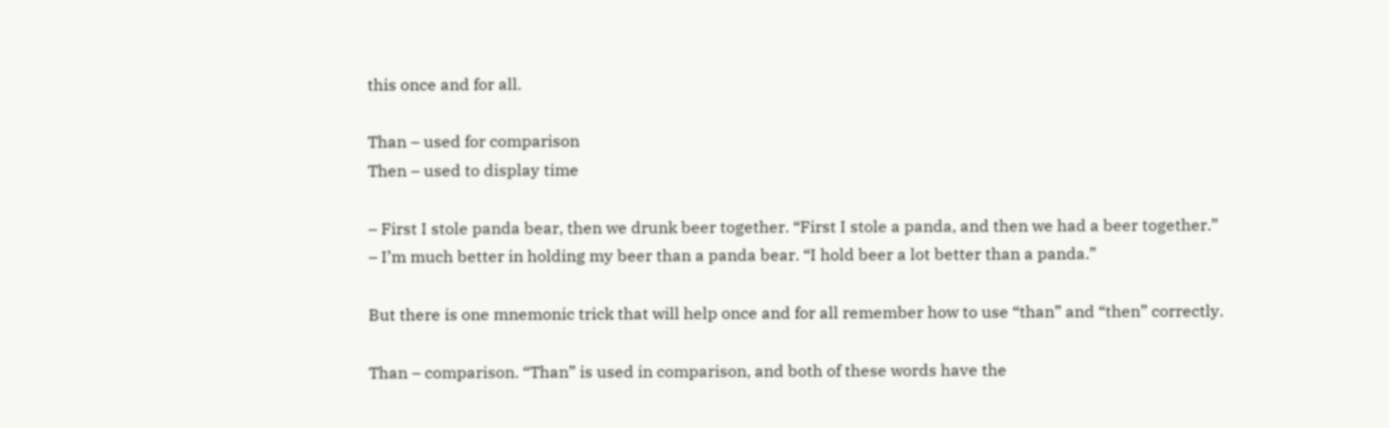this once and for all.

Than – used for comparison
Then – used to display time

– First I stole panda bear, then we drunk beer together. “First I stole a panda, and then we had a beer together.”
– I’m much better in holding my beer than a panda bear. “I hold beer a lot better than a panda.”

But there is one mnemonic trick that will help once and for all remember how to use “than” and “then” correctly.

Than – comparison. “Than” is used in comparison, and both of these words have the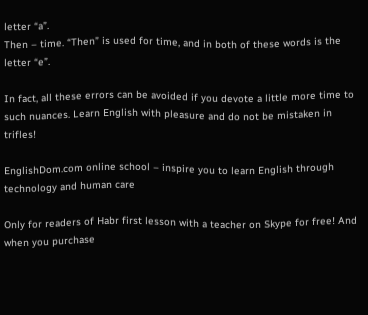letter “a”.
Then – time. “Then” is used for time, and in both of these words is the letter “e”.

In fact, all these errors can be avoided if you devote a little more time to such nuances. Learn English with pleasure and do not be mistaken in trifles!

EnglishDom.com online school – inspire you to learn English through technology and human care

Only for readers of Habr first lesson with a teacher on Skype for free! And when you purchase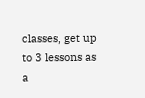classes, get up to 3 lessons as a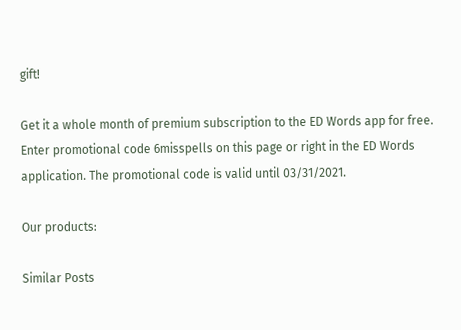gift!

Get it a whole month of premium subscription to the ED Words app for free.
Enter promotional code 6misspells on this page or right in the ED Words application. The promotional code is valid until 03/31/2021.

Our products:

Similar Posts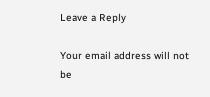Leave a Reply

Your email address will not be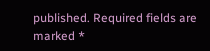published. Required fields are marked *